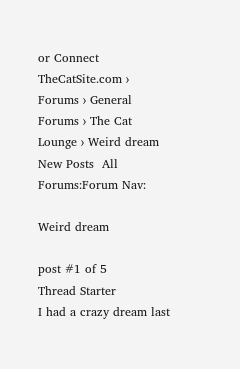or Connect
TheCatSite.com › Forums › General Forums › The Cat Lounge › Weird dream
New Posts  All Forums:Forum Nav:

Weird dream

post #1 of 5
Thread Starter
I had a crazy dream last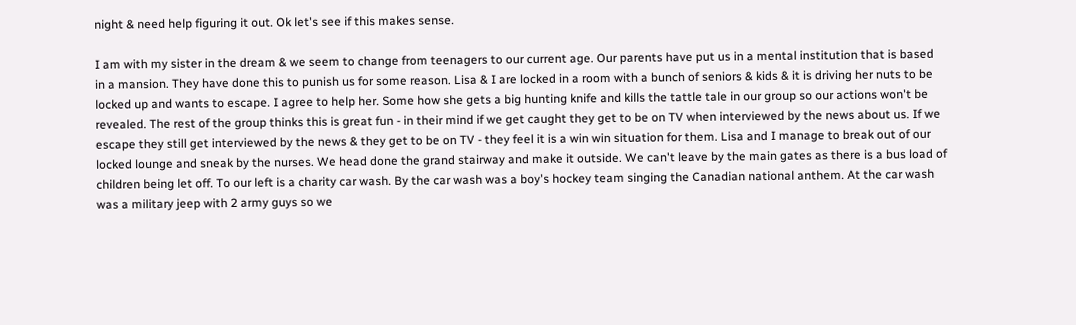night & need help figuring it out. Ok let's see if this makes sense.

I am with my sister in the dream & we seem to change from teenagers to our current age. Our parents have put us in a mental institution that is based in a mansion. They have done this to punish us for some reason. Lisa & I are locked in a room with a bunch of seniors & kids & it is driving her nuts to be locked up and wants to escape. I agree to help her. Some how she gets a big hunting knife and kills the tattle tale in our group so our actions won't be revealed. The rest of the group thinks this is great fun - in their mind if we get caught they get to be on TV when interviewed by the news about us. If we escape they still get interviewed by the news & they get to be on TV - they feel it is a win win situation for them. Lisa and I manage to break out of our locked lounge and sneak by the nurses. We head done the grand stairway and make it outside. We can't leave by the main gates as there is a bus load of children being let off. To our left is a charity car wash. By the car wash was a boy's hockey team singing the Canadian national anthem. At the car wash was a military jeep with 2 army guys so we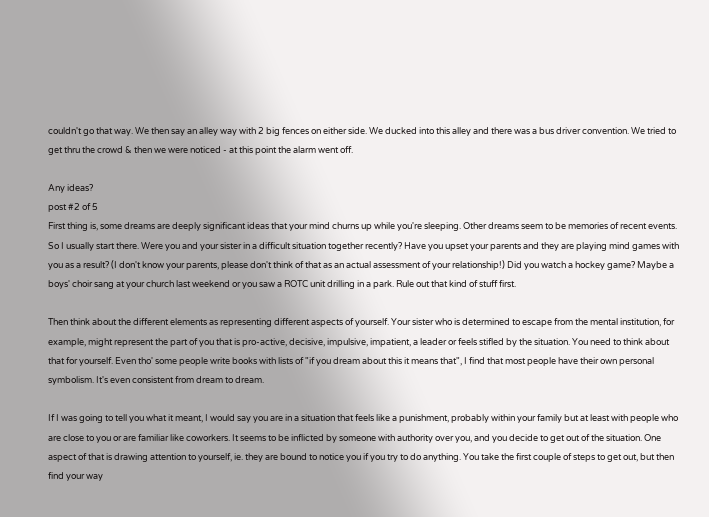couldn't go that way. We then say an alley way with 2 big fences on either side. We ducked into this alley and there was a bus driver convention. We tried to get thru the crowd & then we were noticed - at this point the alarm went off.

Any ideas?
post #2 of 5
First thing is, some dreams are deeply significant ideas that your mind churns up while you're sleeping. Other dreams seem to be memories of recent events. So I usually start there. Were you and your sister in a difficult situation together recently? Have you upset your parents and they are playing mind games with you as a result? (I don't know your parents, please don't think of that as an actual assessment of your relationship!) Did you watch a hockey game? Maybe a boys' choir sang at your church last weekend or you saw a ROTC unit drilling in a park. Rule out that kind of stuff first.

Then think about the different elements as representing different aspects of yourself. Your sister who is determined to escape from the mental institution, for example, might represent the part of you that is pro-active, decisive, impulsive, impatient, a leader or feels stifled by the situation. You need to think about that for yourself. Even tho' some people write books with lists of "if you dream about this it means that", I find that most people have their own personal symbolism. It's even consistent from dream to dream.

If I was going to tell you what it meant, I would say you are in a situation that feels like a punishment, probably within your family but at least with people who are close to you or are familiar like coworkers. It seems to be inflicted by someone with authority over you, and you decide to get out of the situation. One aspect of that is drawing attention to yourself, ie. they are bound to notice you if you try to do anything. You take the first couple of steps to get out, but then find your way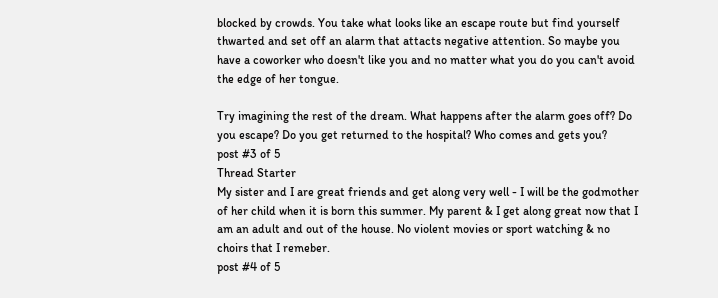blocked by crowds. You take what looks like an escape route but find yourself thwarted and set off an alarm that attacts negative attention. So maybe you have a coworker who doesn't like you and no matter what you do you can't avoid the edge of her tongue.

Try imagining the rest of the dream. What happens after the alarm goes off? Do you escape? Do you get returned to the hospital? Who comes and gets you?
post #3 of 5
Thread Starter
My sister and I are great friends and get along very well - I will be the godmother of her child when it is born this summer. My parent & I get along great now that I am an adult and out of the house. No violent movies or sport watching & no choirs that I remeber.
post #4 of 5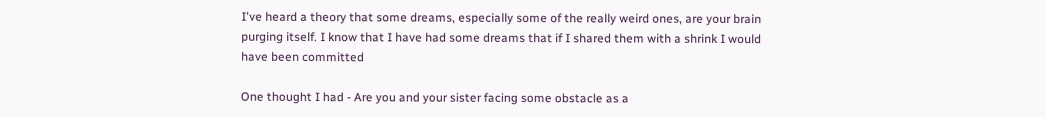I've heard a theory that some dreams, especially some of the really weird ones, are your brain purging itself. I know that I have had some dreams that if I shared them with a shrink I would have been committed

One thought I had - Are you and your sister facing some obstacle as a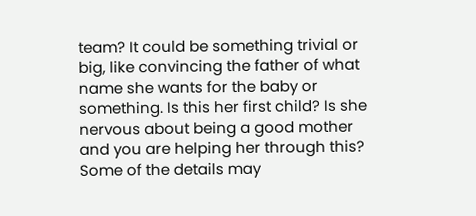team? It could be something trivial or big, like convincing the father of what name she wants for the baby or something. Is this her first child? Is she nervous about being a good mother and you are helping her through this? Some of the details may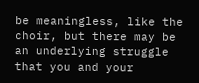be meaningless, like the choir, but there may be an underlying struggle that you and your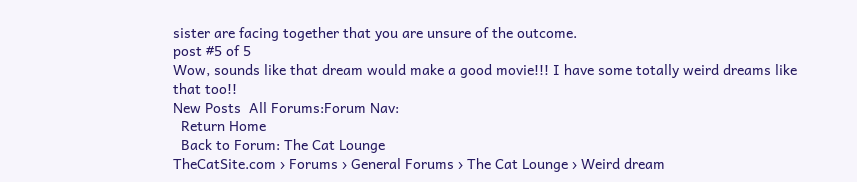sister are facing together that you are unsure of the outcome.
post #5 of 5
Wow, sounds like that dream would make a good movie!!! I have some totally weird dreams like that too!!
New Posts  All Forums:Forum Nav:
  Return Home
  Back to Forum: The Cat Lounge
TheCatSite.com › Forums › General Forums › The Cat Lounge › Weird dream